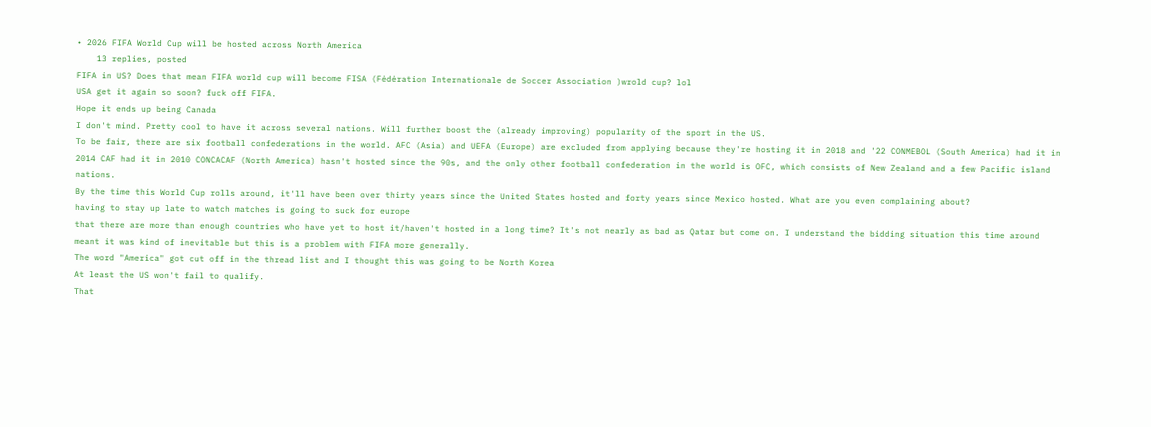• 2026 FIFA World Cup will be hosted across North America
    13 replies, posted
FIFA in US? Does that mean FIFA world cup will become FISA (Fédération Internationale de Soccer Association )wrold cup? lol
USA get it again so soon? fuck off FIFA.
Hope it ends up being Canada
I don't mind. Pretty cool to have it across several nations. Will further boost the (already improving) popularity of the sport in the US.
To be fair, there are six football confederations in the world. AFC (Asia) and UEFA (Europe) are excluded from applying because they're hosting it in 2018 and '22 CONMEBOL (South America) had it in 2014 CAF had it in 2010 CONCACAF (North America) hasn't hosted since the 90s, and the only other football confederation in the world is OFC, which consists of New Zealand and a few Pacific island nations.
By the time this World Cup rolls around, it'll have been over thirty years since the United States hosted and forty years since Mexico hosted. What are you even complaining about?
having to stay up late to watch matches is going to suck for europe
that there are more than enough countries who have yet to host it/haven't hosted in a long time? It's not nearly as bad as Qatar but come on. I understand the bidding situation this time around meant it was kind of inevitable but this is a problem with FIFA more generally.
The word "America" got cut off in the thread list and I thought this was going to be North Korea
At least the US won't fail to qualify.
That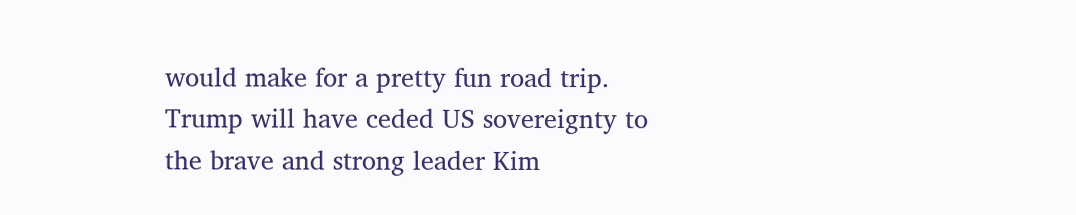would make for a pretty fun road trip.
Trump will have ceded US sovereignty to the brave and strong leader Kim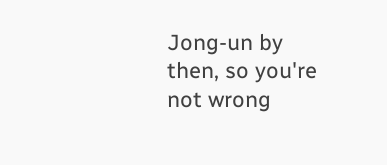Jong-un by then, so you're not wrong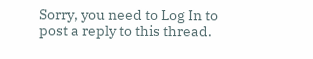Sorry, you need to Log In to post a reply to this thread.